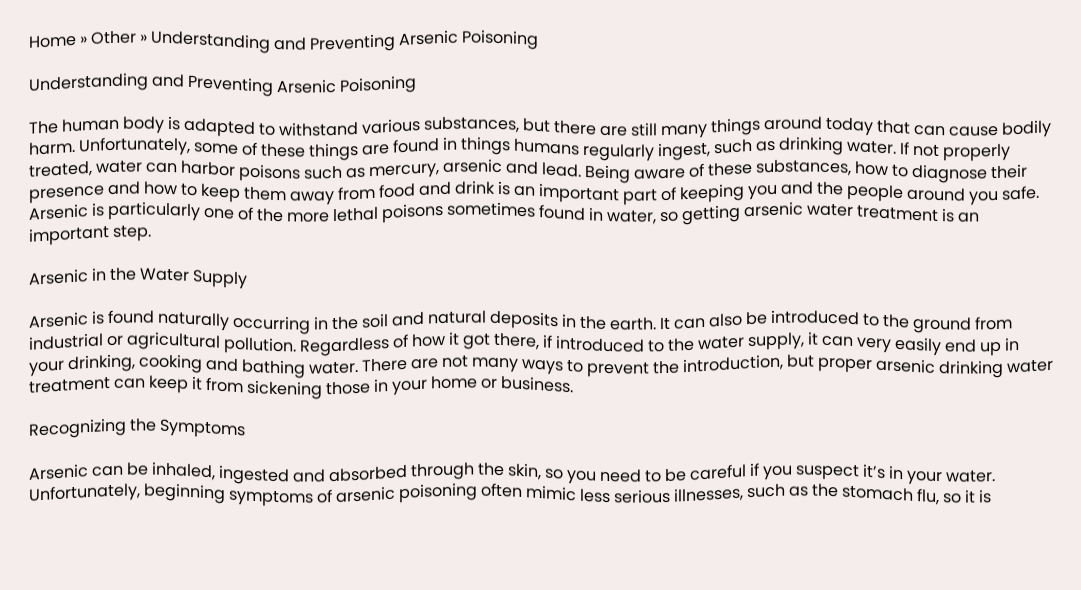Home » Other » Understanding and Preventing Arsenic Poisoning

Understanding and Preventing Arsenic Poisoning

The human body is adapted to withstand various substances, but there are still many things around today that can cause bodily harm. Unfortunately, some of these things are found in things humans regularly ingest, such as drinking water. If not properly treated, water can harbor poisons such as mercury, arsenic and lead. Being aware of these substances, how to diagnose their presence and how to keep them away from food and drink is an important part of keeping you and the people around you safe. Arsenic is particularly one of the more lethal poisons sometimes found in water, so getting arsenic water treatment is an important step.

Arsenic in the Water Supply

Arsenic is found naturally occurring in the soil and natural deposits in the earth. It can also be introduced to the ground from industrial or agricultural pollution. Regardless of how it got there, if introduced to the water supply, it can very easily end up in your drinking, cooking and bathing water. There are not many ways to prevent the introduction, but proper arsenic drinking water treatment can keep it from sickening those in your home or business.

Recognizing the Symptoms

Arsenic can be inhaled, ingested and absorbed through the skin, so you need to be careful if you suspect it’s in your water. Unfortunately, beginning symptoms of arsenic poisoning often mimic less serious illnesses, such as the stomach flu, so it is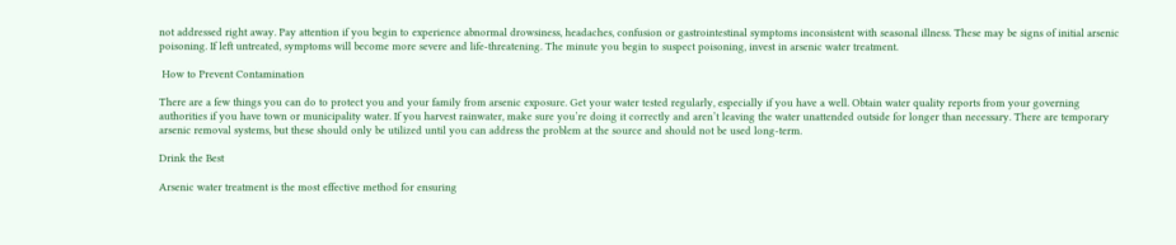not addressed right away. Pay attention if you begin to experience abnormal drowsiness, headaches, confusion or gastrointestinal symptoms inconsistent with seasonal illness. These may be signs of initial arsenic poisoning. If left untreated, symptoms will become more severe and life-threatening. The minute you begin to suspect poisoning, invest in arsenic water treatment.

 How to Prevent Contamination

There are a few things you can do to protect you and your family from arsenic exposure. Get your water tested regularly, especially if you have a well. Obtain water quality reports from your governing authorities if you have town or municipality water. If you harvest rainwater, make sure you’re doing it correctly and aren’t leaving the water unattended outside for longer than necessary. There are temporary arsenic removal systems, but these should only be utilized until you can address the problem at the source and should not be used long-term.

Drink the Best

Arsenic water treatment is the most effective method for ensuring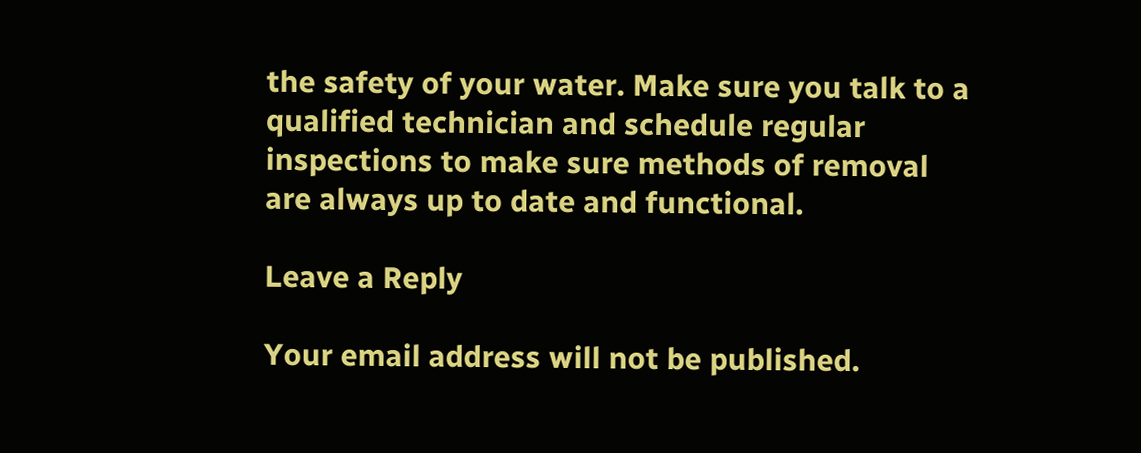the safety of your water. Make sure you talk to a qualified technician and schedule regular inspections to make sure methods of removal are always up to date and functional.

Leave a Reply

Your email address will not be published.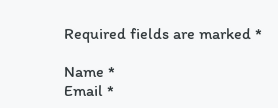Required fields are marked *

Name *
Email *